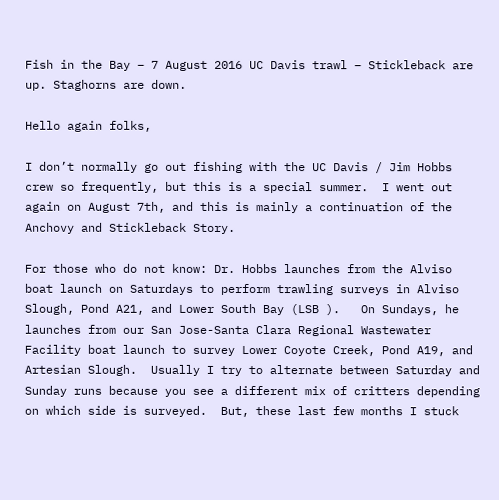Fish in the Bay – 7 August 2016 UC Davis trawl – Stickleback are up. Staghorns are down.

Hello again folks,

I don’t normally go out fishing with the UC Davis / Jim Hobbs crew so frequently, but this is a special summer.  I went out again on August 7th, and this is mainly a continuation of the Anchovy and Stickleback Story.

For those who do not know: Dr. Hobbs launches from the Alviso boat launch on Saturdays to perform trawling surveys in Alviso Slough, Pond A21, and Lower South Bay (LSB ).   On Sundays, he launches from our San Jose-Santa Clara Regional Wastewater Facility boat launch to survey Lower Coyote Creek, Pond A19, and Artesian Slough.  Usually I try to alternate between Saturday and Sunday runs because you see a different mix of critters depending on which side is surveyed.  But, these last few months I stuck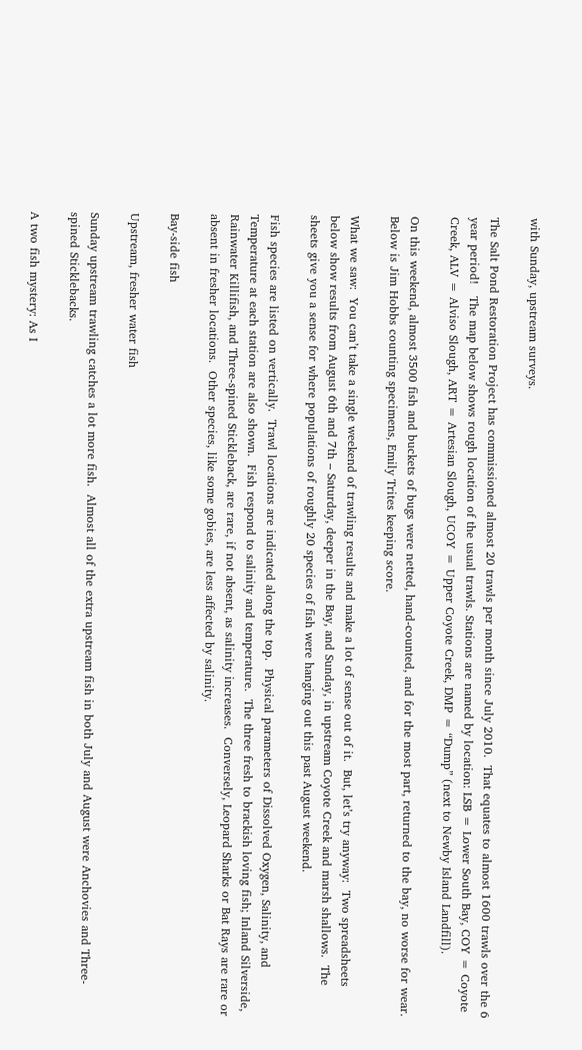with Sunday, upstream surveys.

The Salt Pond Restoration Project has commissioned almost 20 trawls per month since July 2010.  That equates to almost 1600 trawls over the 6 year period!   The map below shows rough location of the usual trawls. Stations are named by location: LSB = Lower South Bay, COY = Coyote Creek, ALV = Alviso Slough, ART = Artesian Slough, UCOY = Upper Coyote Creek, DMP = “Dump” (next to Newby Island Landfill).

On this weekend, almost 3500 fish and buckets of bugs were netted, hand-counted, and for the most part, returned to the bay, no worse for wear.  Below is Jim Hobbs counting specimens, Emily Trites keeping score.

What we saw:  You can’t take a single weekend of trawling results and make a lot of sense out of it.  But, let’s try anyway:  Two spreadsheets below show results from August 6th and 7th – Saturday, deeper in the Bay, and Sunday, in upstream Coyote Creek and marsh shallows.  The sheets give you a sense for where populations of roughly 20 species of fish were hanging out this past August weekend.

Fish species are listed on vertically.  Trawl locations are indicated along the top.  Physical parameters of Dissolved Oxygen, Salinity, and Temperature at each station are also shown.  Fish respond to salinity and temperature.  The three fresh to brackish loving fish; Inland Silverside, Rainwater Killifish, and Three-spined Stickleback, are rare, if not absent, as salinity increases.  Conversely, Leopard Sharks or Bat Rays are rare or absent in fresher locations.  Other species, like some gobies, are less affected by salinity.

Bay-side fish

Upstream, fresher water fish

Sunday upstream trawling catches a lot more fish.  Almost all of the extra upstream fish in both July and August were Anchovies and Three-spined Sticklebacks.

A two fish mystery: As I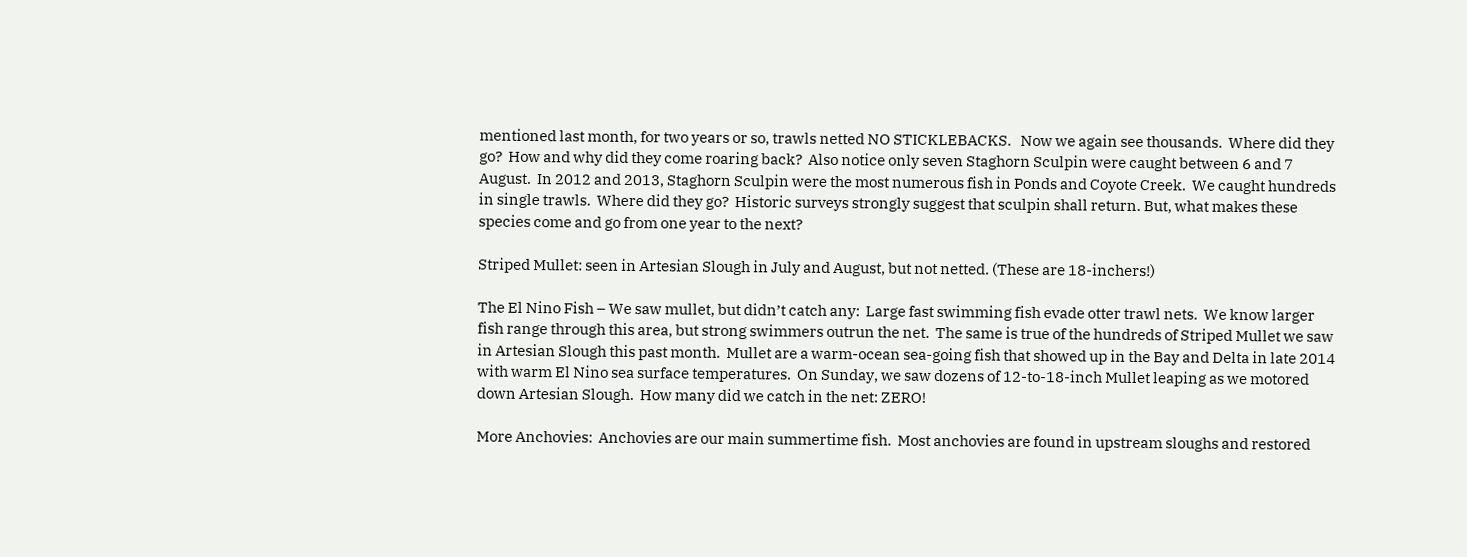mentioned last month, for two years or so, trawls netted NO STICKLEBACKS.   Now we again see thousands.  Where did they go?  How and why did they come roaring back?  Also notice only seven Staghorn Sculpin were caught between 6 and 7 August.  In 2012 and 2013, Staghorn Sculpin were the most numerous fish in Ponds and Coyote Creek.  We caught hundreds in single trawls.  Where did they go?  Historic surveys strongly suggest that sculpin shall return. But, what makes these species come and go from one year to the next?

Striped Mullet: seen in Artesian Slough in July and August, but not netted. (These are 18-inchers!)

The El Nino Fish – We saw mullet, but didn’t catch any:  Large fast swimming fish evade otter trawl nets.  We know larger fish range through this area, but strong swimmers outrun the net.  The same is true of the hundreds of Striped Mullet we saw in Artesian Slough this past month.  Mullet are a warm-ocean sea-going fish that showed up in the Bay and Delta in late 2014 with warm El Nino sea surface temperatures.  On Sunday, we saw dozens of 12-to-18-inch Mullet leaping as we motored down Artesian Slough.  How many did we catch in the net: ZERO!

More Anchovies:  Anchovies are our main summertime fish.  Most anchovies are found in upstream sloughs and restored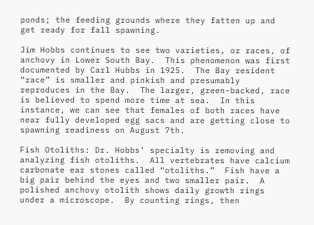ponds; the feeding grounds where they fatten up and get ready for fall spawning.

Jim Hobbs continues to see two varieties, or races, of anchovy in Lower South Bay.  This phenomenon was first documented by Carl Hubbs in 1925.  The Bay resident “race” is smaller and pinkish and presumably reproduces in the Bay.  The larger, green-backed, race is believed to spend more time at sea.  In this instance, we can see that females of both races have near fully developed egg sacs and are getting close to spawning readiness on August 7th.

Fish Otoliths: Dr. Hobbs’ specialty is removing and analyzing fish otoliths.  All vertebrates have calcium carbonate ear stones called “otoliths.”  Fish have a big pair behind the eyes and two smaller pair.  A polished anchovy otolith shows daily growth rings under a microscope.  By counting rings, then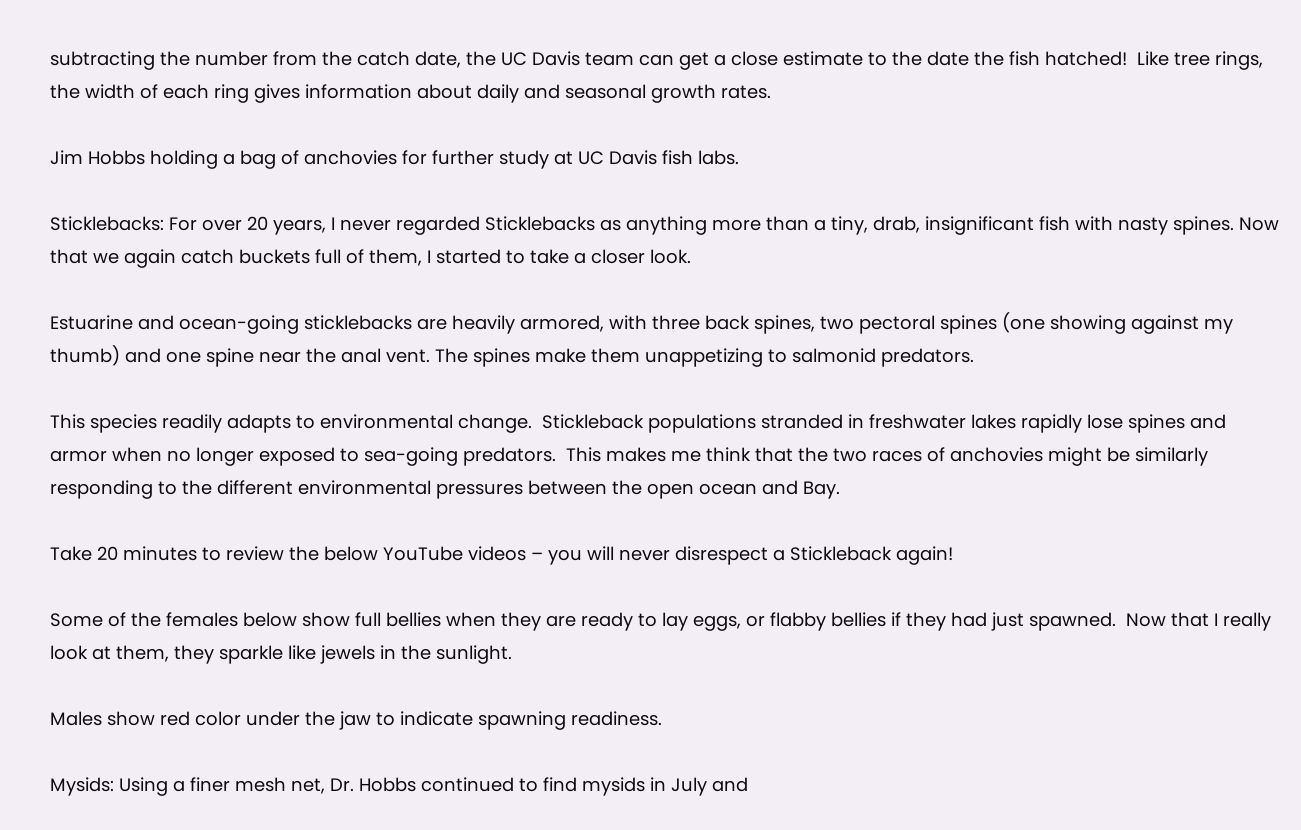subtracting the number from the catch date, the UC Davis team can get a close estimate to the date the fish hatched!  Like tree rings, the width of each ring gives information about daily and seasonal growth rates.

Jim Hobbs holding a bag of anchovies for further study at UC Davis fish labs.

Sticklebacks: For over 20 years, I never regarded Sticklebacks as anything more than a tiny, drab, insignificant fish with nasty spines. Now that we again catch buckets full of them, I started to take a closer look.

Estuarine and ocean-going sticklebacks are heavily armored, with three back spines, two pectoral spines (one showing against my thumb) and one spine near the anal vent. The spines make them unappetizing to salmonid predators.

This species readily adapts to environmental change.  Stickleback populations stranded in freshwater lakes rapidly lose spines and armor when no longer exposed to sea-going predators.  This makes me think that the two races of anchovies might be similarly responding to the different environmental pressures between the open ocean and Bay.

Take 20 minutes to review the below YouTube videos – you will never disrespect a Stickleback again!

Some of the females below show full bellies when they are ready to lay eggs, or flabby bellies if they had just spawned.  Now that I really look at them, they sparkle like jewels in the sunlight.

Males show red color under the jaw to indicate spawning readiness.

Mysids: Using a finer mesh net, Dr. Hobbs continued to find mysids in July and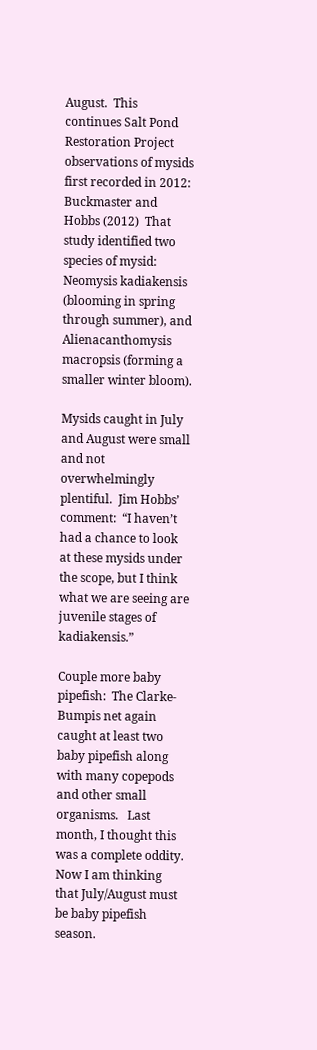August.  This continues Salt Pond Restoration Project observations of mysids first recorded in 2012: Buckmaster and Hobbs (2012)  That study identified two species of mysid:  Neomysis kadiakensis (blooming in spring through summer), and Alienacanthomysis macropsis (forming a smaller winter bloom).

Mysids caught in July and August were small and not overwhelmingly plentiful.  Jim Hobbs’ comment:  “I haven’t had a chance to look at these mysids under the scope, but I think what we are seeing are juvenile stages of kadiakensis.”

Couple more baby pipefish:  The Clarke-Bumpis net again caught at least two baby pipefish along with many copepods and other small organisms.   Last month, I thought this was a complete oddity.  Now I am thinking that July/August must be baby pipefish season.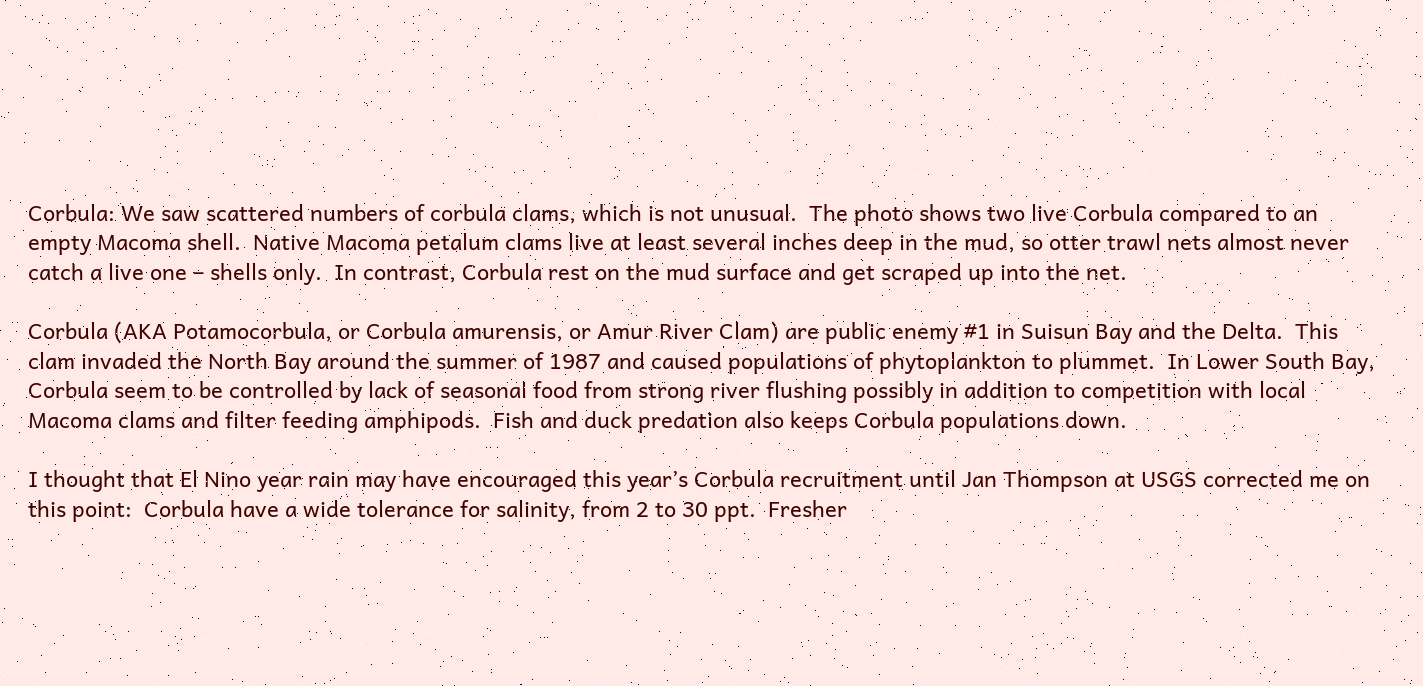Corbula: We saw scattered numbers of corbula clams, which is not unusual.  The photo shows two live Corbula compared to an empty Macoma shell.  Native Macoma petalum clams live at least several inches deep in the mud, so otter trawl nets almost never catch a live one – shells only.  In contrast, Corbula rest on the mud surface and get scraped up into the net.

Corbula (AKA Potamocorbula, or Corbula amurensis, or Amur River Clam) are public enemy #1 in Suisun Bay and the Delta.  This clam invaded the North Bay around the summer of 1987 and caused populations of phytoplankton to plummet.  In Lower South Bay, Corbula seem to be controlled by lack of seasonal food from strong river flushing possibly in addition to competition with local Macoma clams and filter feeding amphipods.  Fish and duck predation also keeps Corbula populations down.

I thought that El Nino year rain may have encouraged this year’s Corbula recruitment until Jan Thompson at USGS corrected me on this point:  Corbula have a wide tolerance for salinity, from 2 to 30 ppt.  Fresher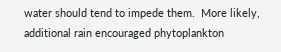water should tend to impede them.  More likely, additional rain encouraged phytoplankton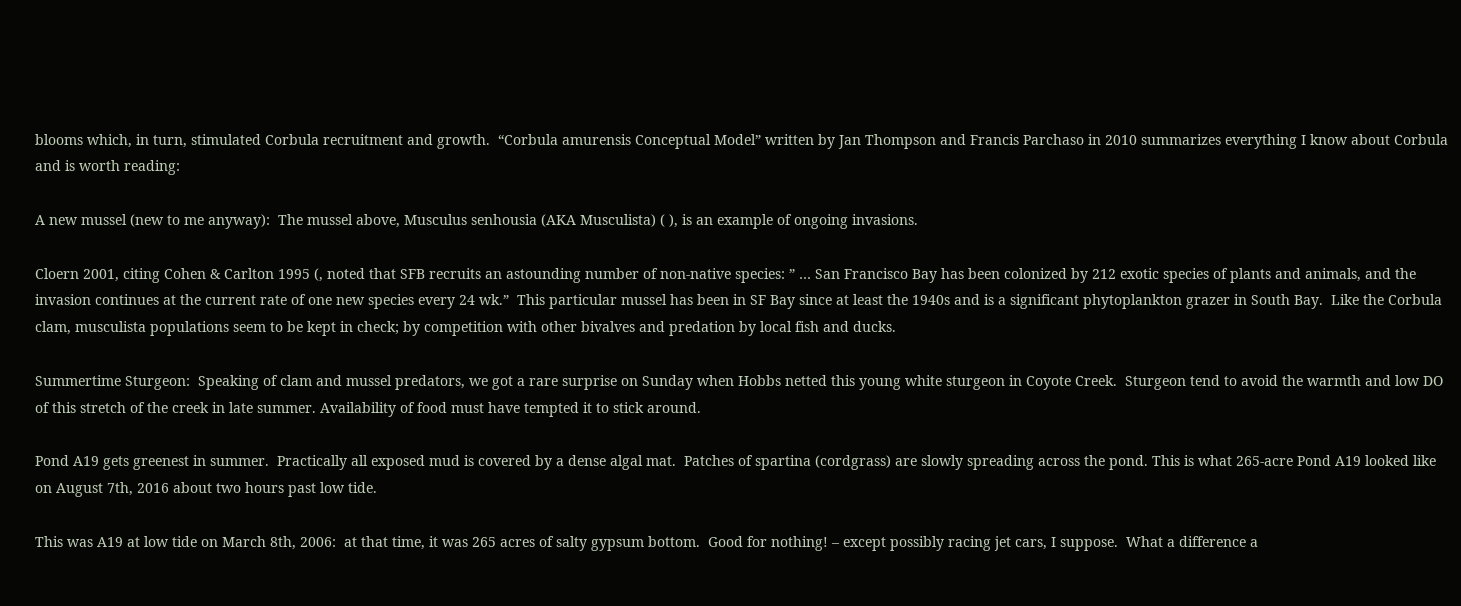blooms which, in turn, stimulated Corbula recruitment and growth.  “Corbula amurensis Conceptual Model” written by Jan Thompson and Francis Parchaso in 2010 summarizes everything I know about Corbula and is worth reading:

A new mussel (new to me anyway):  The mussel above, Musculus senhousia (AKA Musculista) ( ), is an example of ongoing invasions.

Cloern 2001, citing Cohen & Carlton 1995 (, noted that SFB recruits an astounding number of non-native species: ” … San Francisco Bay has been colonized by 212 exotic species of plants and animals, and the invasion continues at the current rate of one new species every 24 wk.”  This particular mussel has been in SF Bay since at least the 1940s and is a significant phytoplankton grazer in South Bay.  Like the Corbula clam, musculista populations seem to be kept in check; by competition with other bivalves and predation by local fish and ducks.

Summertime Sturgeon:  Speaking of clam and mussel predators, we got a rare surprise on Sunday when Hobbs netted this young white sturgeon in Coyote Creek.  Sturgeon tend to avoid the warmth and low DO of this stretch of the creek in late summer. Availability of food must have tempted it to stick around.

Pond A19 gets greenest in summer.  Practically all exposed mud is covered by a dense algal mat.  Patches of spartina (cordgrass) are slowly spreading across the pond. This is what 265-acre Pond A19 looked like on August 7th, 2016 about two hours past low tide.

This was A19 at low tide on March 8th, 2006:  at that time, it was 265 acres of salty gypsum bottom.  Good for nothing! – except possibly racing jet cars, I suppose.  What a difference a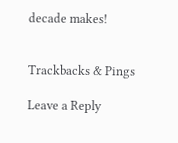decade makes!


Trackbacks & Pings

Leave a Reply